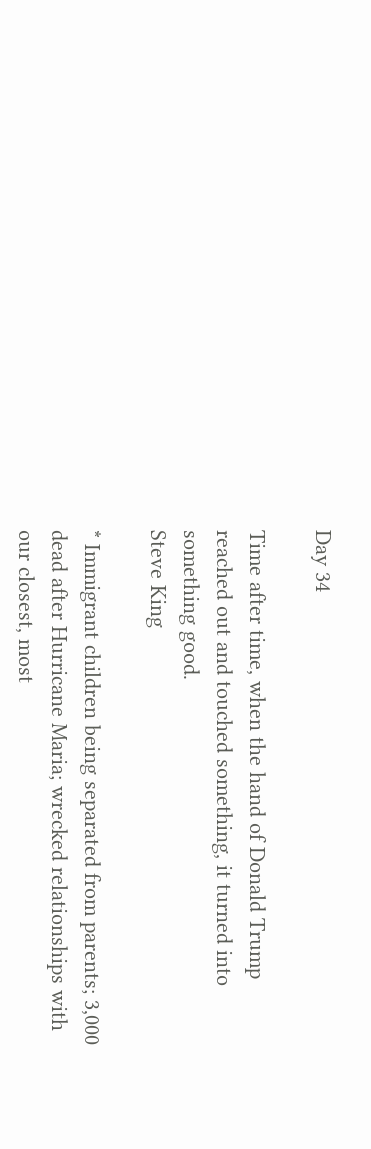Day 34

Time after time, when the hand of Donald Trump reached out and touched something, it turned into something good.
Steve King

* Immigrant children being separated from parents; 3,000 dead after Hurricane Maria; wrecked relationships with our closest, most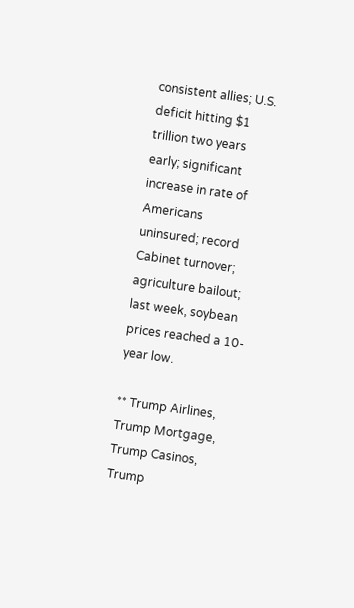consistent allies; U.S. deficit hitting $1 trillion two years early; significant increase in rate of Americans uninsured; record Cabinet turnover; agriculture bailout; last week, soybean prices reached a 10-year low.

** Trump Airlines, Trump Mortgage, Trump Casinos, Trump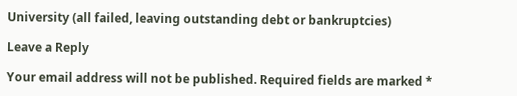University (all failed, leaving outstanding debt or bankruptcies)

Leave a Reply

Your email address will not be published. Required fields are marked *